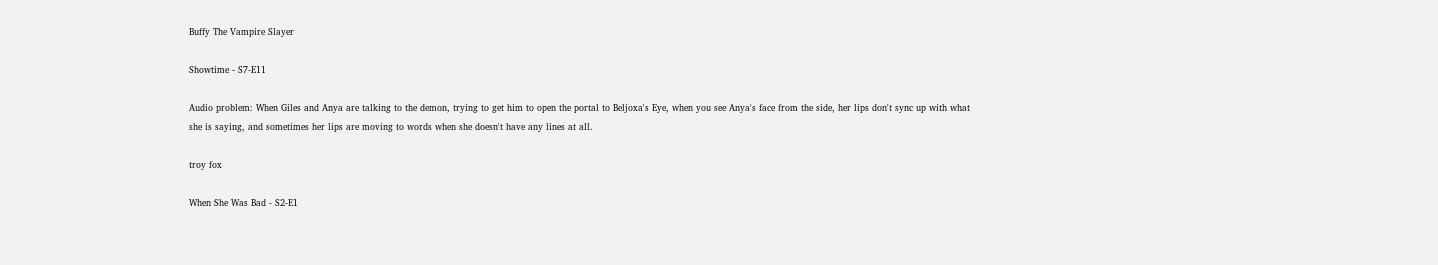Buffy The Vampire Slayer

Showtime - S7-E11

Audio problem: When Giles and Anya are talking to the demon, trying to get him to open the portal to Beljoxa's Eye, when you see Anya's face from the side, her lips don't sync up with what she is saying, and sometimes her lips are moving to words when she doesn't have any lines at all.

troy fox

When She Was Bad - S2-E1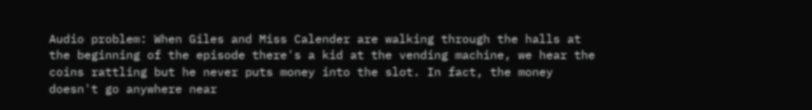Audio problem: When Giles and Miss Calender are walking through the halls at the beginning of the episode there's a kid at the vending machine, we hear the coins rattling but he never puts money into the slot. In fact, the money doesn't go anywhere near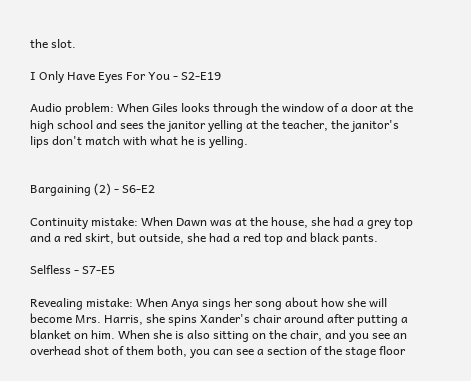the slot.

I Only Have Eyes For You - S2-E19

Audio problem: When Giles looks through the window of a door at the high school and sees the janitor yelling at the teacher, the janitor's lips don't match with what he is yelling.


Bargaining (2) - S6-E2

Continuity mistake: When Dawn was at the house, she had a grey top and a red skirt, but outside, she had a red top and black pants.

Selfless - S7-E5

Revealing mistake: When Anya sings her song about how she will become Mrs. Harris, she spins Xander's chair around after putting a blanket on him. When she is also sitting on the chair, and you see an overhead shot of them both, you can see a section of the stage floor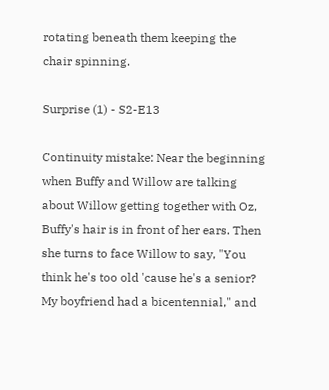rotating beneath them keeping the chair spinning.

Surprise (1) - S2-E13

Continuity mistake: Near the beginning when Buffy and Willow are talking about Willow getting together with Oz, Buffy's hair is in front of her ears. Then she turns to face Willow to say, "You think he's too old 'cause he's a senior? My boyfriend had a bicentennial," and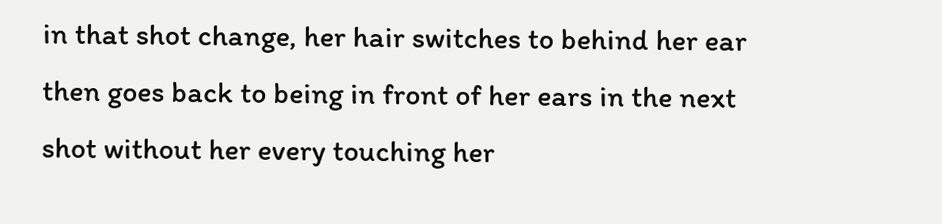in that shot change, her hair switches to behind her ear then goes back to being in front of her ears in the next shot without her every touching her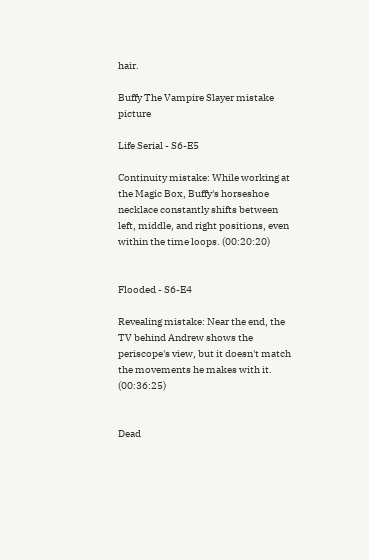hair.

Buffy The Vampire Slayer mistake picture

Life Serial - S6-E5

Continuity mistake: While working at the Magic Box, Buffy's horseshoe necklace constantly shifts between left, middle, and right positions, even within the time loops. (00:20:20)


Flooded - S6-E4

Revealing mistake: Near the end, the TV behind Andrew shows the periscope's view, but it doesn't match the movements he makes with it. (00:36:25)


Dead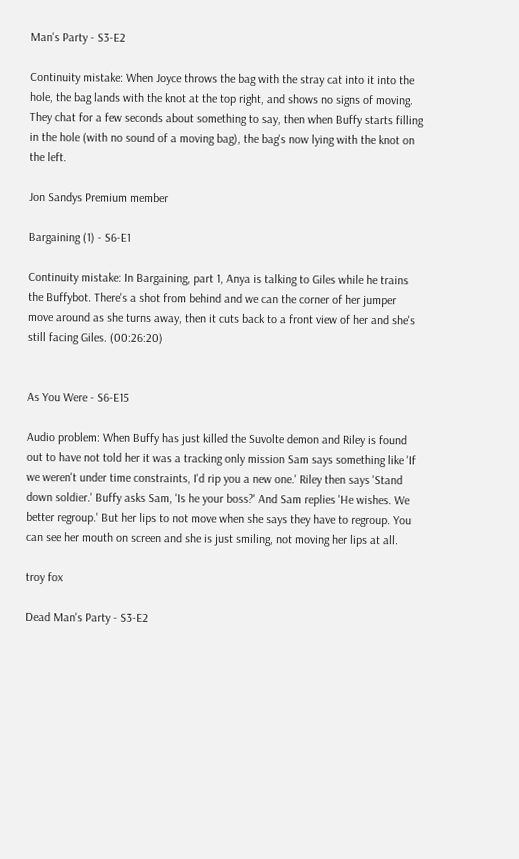Man's Party - S3-E2

Continuity mistake: When Joyce throws the bag with the stray cat into it into the hole, the bag lands with the knot at the top right, and shows no signs of moving. They chat for a few seconds about something to say, then when Buffy starts filling in the hole (with no sound of a moving bag), the bag's now lying with the knot on the left.

Jon Sandys Premium member

Bargaining (1) - S6-E1

Continuity mistake: In Bargaining, part 1, Anya is talking to Giles while he trains the Buffybot. There's a shot from behind and we can the corner of her jumper move around as she turns away, then it cuts back to a front view of her and she's still facing Giles. (00:26:20)


As You Were - S6-E15

Audio problem: When Buffy has just killed the Suvolte demon and Riley is found out to have not told her it was a tracking only mission Sam says something like 'If we weren't under time constraints, I'd rip you a new one.' Riley then says 'Stand down soldier.' Buffy asks Sam, 'Is he your boss?' And Sam replies 'He wishes. We better regroup.' But her lips to not move when she says they have to regroup. You can see her mouth on screen and she is just smiling, not moving her lips at all.

troy fox

Dead Man's Party - S3-E2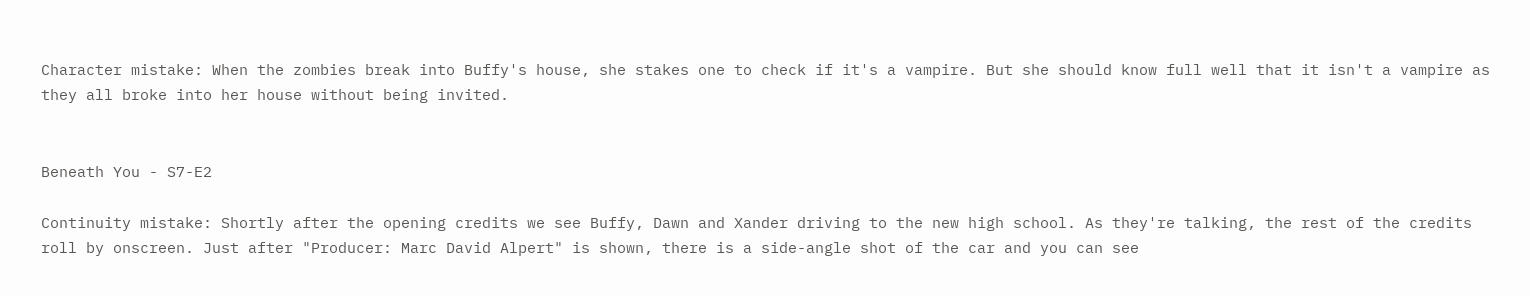Character mistake: When the zombies break into Buffy's house, she stakes one to check if it's a vampire. But she should know full well that it isn't a vampire as they all broke into her house without being invited.


Beneath You - S7-E2

Continuity mistake: Shortly after the opening credits we see Buffy, Dawn and Xander driving to the new high school. As they're talking, the rest of the credits roll by onscreen. Just after "Producer: Marc David Alpert" is shown, there is a side-angle shot of the car and you can see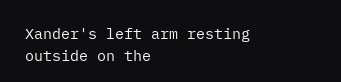Xander's left arm resting outside on the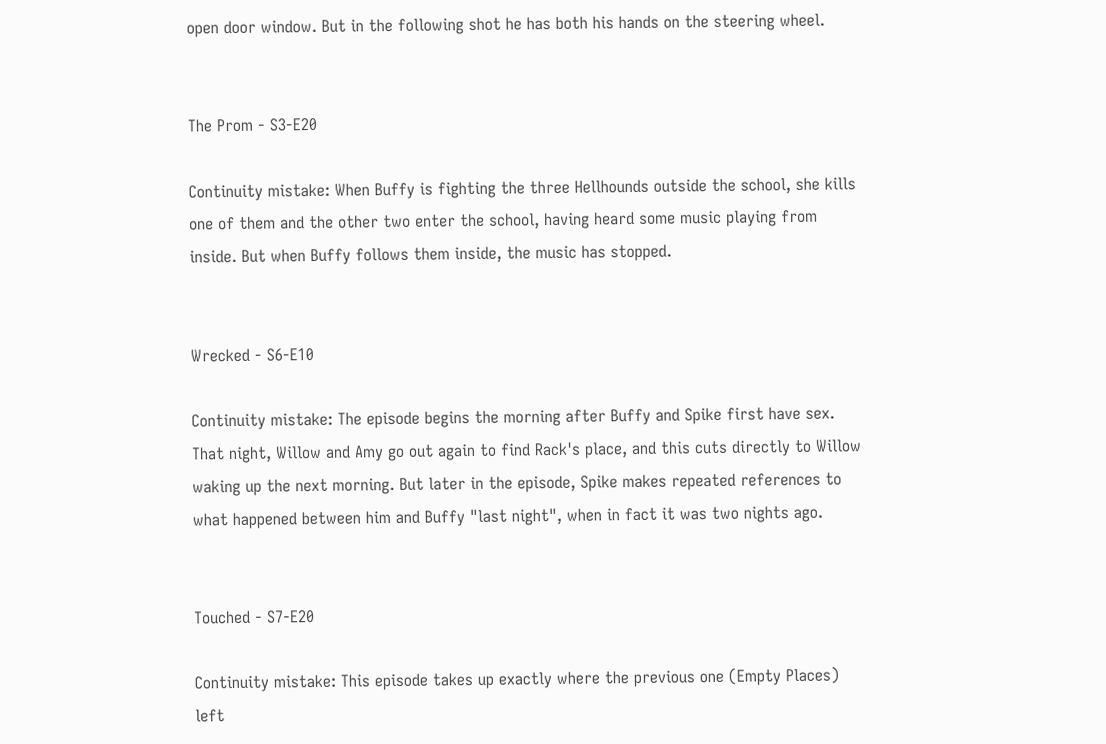open door window. But in the following shot he has both his hands on the steering wheel.


The Prom - S3-E20

Continuity mistake: When Buffy is fighting the three Hellhounds outside the school, she kills one of them and the other two enter the school, having heard some music playing from inside. But when Buffy follows them inside, the music has stopped.


Wrecked - S6-E10

Continuity mistake: The episode begins the morning after Buffy and Spike first have sex. That night, Willow and Amy go out again to find Rack's place, and this cuts directly to Willow waking up the next morning. But later in the episode, Spike makes repeated references to what happened between him and Buffy "last night", when in fact it was two nights ago.


Touched - S7-E20

Continuity mistake: This episode takes up exactly where the previous one (Empty Places) left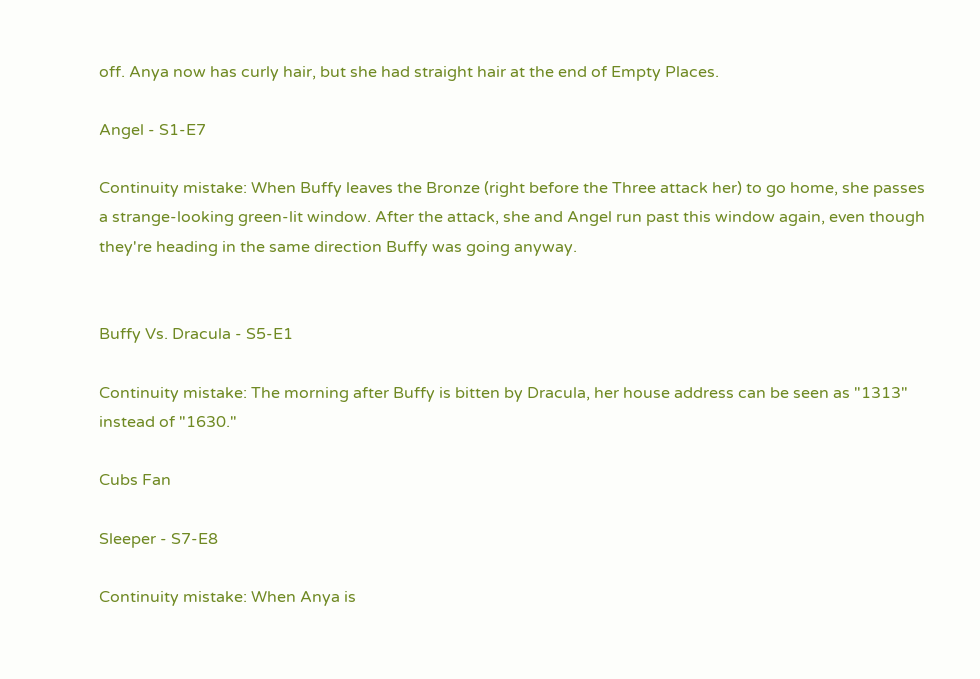off. Anya now has curly hair, but she had straight hair at the end of Empty Places.

Angel - S1-E7

Continuity mistake: When Buffy leaves the Bronze (right before the Three attack her) to go home, she passes a strange-looking green-lit window. After the attack, she and Angel run past this window again, even though they're heading in the same direction Buffy was going anyway.


Buffy Vs. Dracula - S5-E1

Continuity mistake: The morning after Buffy is bitten by Dracula, her house address can be seen as "1313" instead of "1630."

Cubs Fan

Sleeper - S7-E8

Continuity mistake: When Anya is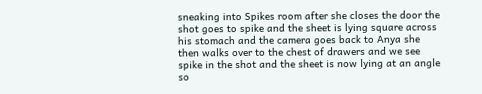sneaking into Spikes room after she closes the door the shot goes to spike and the sheet is lying square across his stomach and the camera goes back to Anya she then walks over to the chest of drawers and we see spike in the shot and the sheet is now lying at an angle so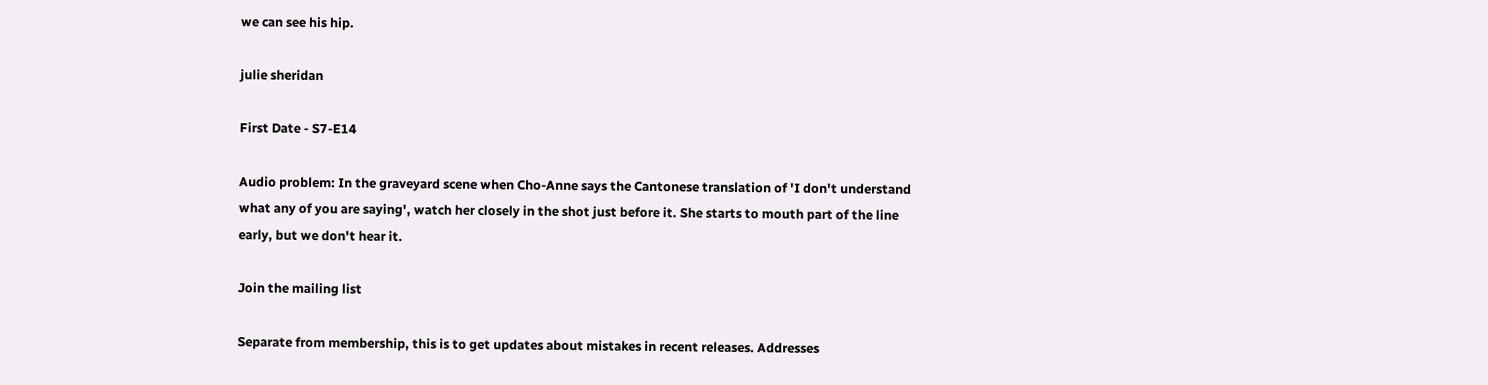we can see his hip.

julie sheridan

First Date - S7-E14

Audio problem: In the graveyard scene when Cho-Anne says the Cantonese translation of 'I don't understand what any of you are saying', watch her closely in the shot just before it. She starts to mouth part of the line early, but we don't hear it.

Join the mailing list

Separate from membership, this is to get updates about mistakes in recent releases. Addresses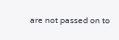are not passed on to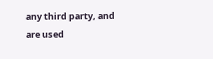any third party, and are used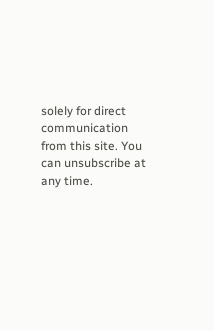solely for direct communication from this site. You can unsubscribe at any time.